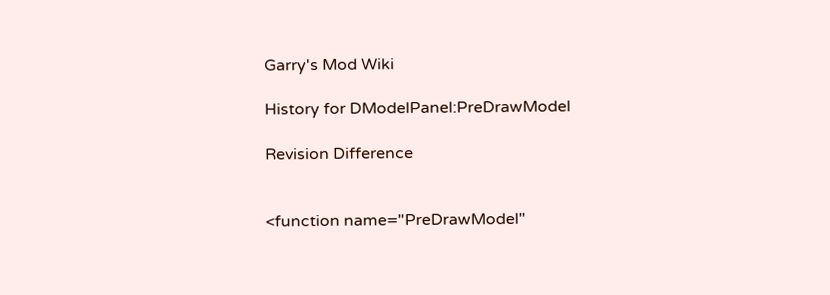Garry's Mod Wiki

History for DModelPanel:PreDrawModel

Revision Difference


<function name="PreDrawModel"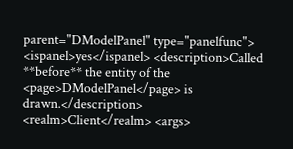parent="DModelPanel" type="panelfunc"> <ispanel>yes</ispanel> <description>Called **before** the entity of the <page>DModelPanel</page> is drawn.</description> <realm>Client</realm> <args>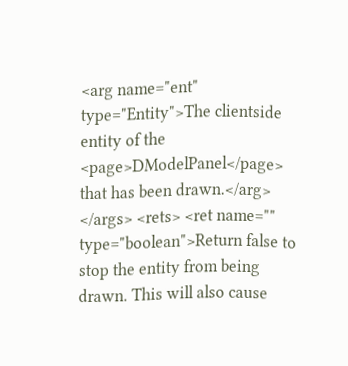<arg name="ent" type="Entity">The clientside entity of the <page>DModelPanel</page> that has been drawn.</arg> </args> <rets> <ret name="" type="boolean">Return false to stop the entity from being drawn. This will also cause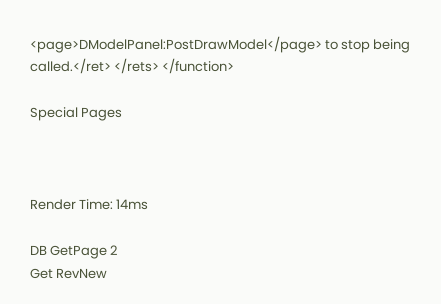<page>DModelPanel:PostDrawModel</page> to stop being called.</ret> </rets> </function>

Special Pages



Render Time: 14ms

DB GetPage 2
Get RevNew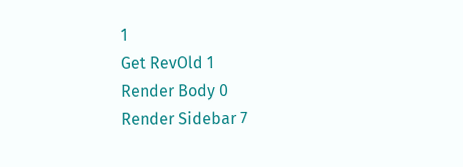1
Get RevOld 1
Render Body 0
Render Sidebar 7